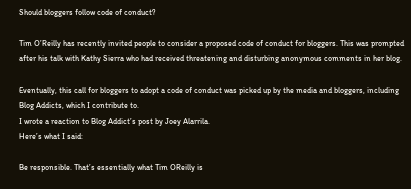Should bloggers follow code of conduct?

Tim O’Reilly has recently invited people to consider a proposed code of conduct for bloggers. This was prompted after his talk with Kathy Sierra who had received threatening and disturbing anonymous comments in her blog.

Eventually, this call for bloggers to adopt a code of conduct was picked up by the media and bloggers, including Blog Addicts, which I contribute to.
I wrote a reaction to Blog Addict’s post by Joey Alarrila.
Here’s what I said:

Be responsible. That’s essentially what Tim OReilly is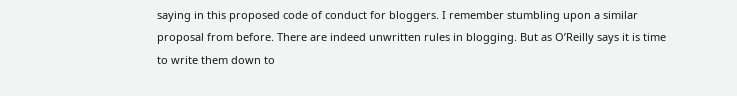saying in this proposed code of conduct for bloggers. I remember stumbling upon a similar proposal from before. There are indeed unwritten rules in blogging. But as O’Reilly says it is time to write them down to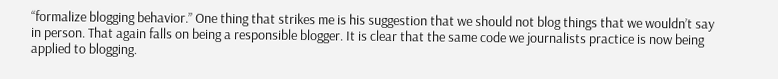“formalize blogging behavior.” One thing that strikes me is his suggestion that we should not blog things that we wouldn’t say in person. That again falls on being a responsible blogger. It is clear that the same code we journalists practice is now being applied to blogging.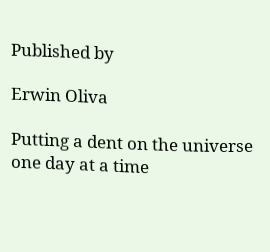Published by

Erwin Oliva

Putting a dent on the universe one day at a time